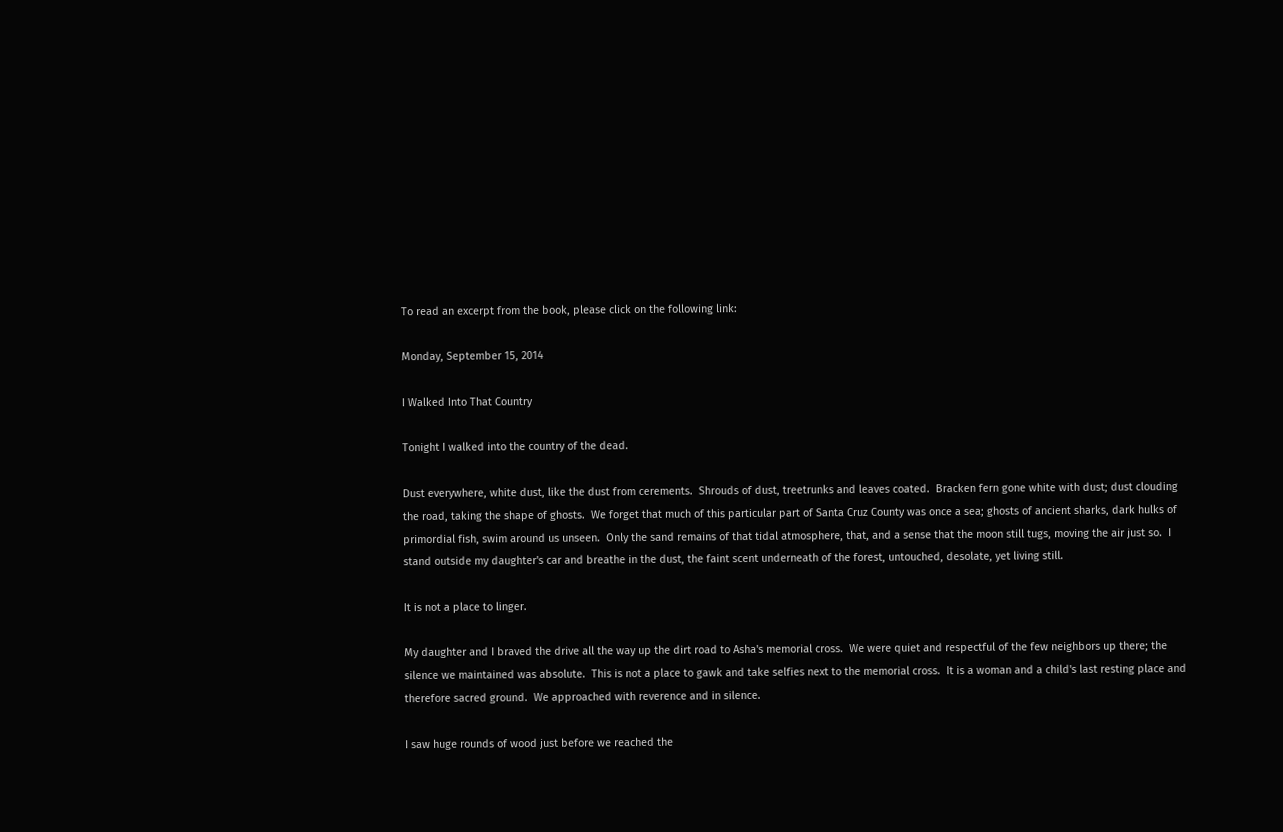To read an excerpt from the book, please click on the following link:

Monday, September 15, 2014

I Walked Into That Country

Tonight I walked into the country of the dead.

Dust everywhere, white dust, like the dust from cerements.  Shrouds of dust, treetrunks and leaves coated.  Bracken fern gone white with dust; dust clouding the road, taking the shape of ghosts.  We forget that much of this particular part of Santa Cruz County was once a sea; ghosts of ancient sharks, dark hulks of primordial fish, swim around us unseen.  Only the sand remains of that tidal atmosphere, that, and a sense that the moon still tugs, moving the air just so.  I stand outside my daughter's car and breathe in the dust, the faint scent underneath of the forest, untouched, desolate, yet living still.

It is not a place to linger.

My daughter and I braved the drive all the way up the dirt road to Asha's memorial cross.  We were quiet and respectful of the few neighbors up there; the silence we maintained was absolute.  This is not a place to gawk and take selfies next to the memorial cross.  It is a woman and a child's last resting place and therefore sacred ground.  We approached with reverence and in silence.

I saw huge rounds of wood just before we reached the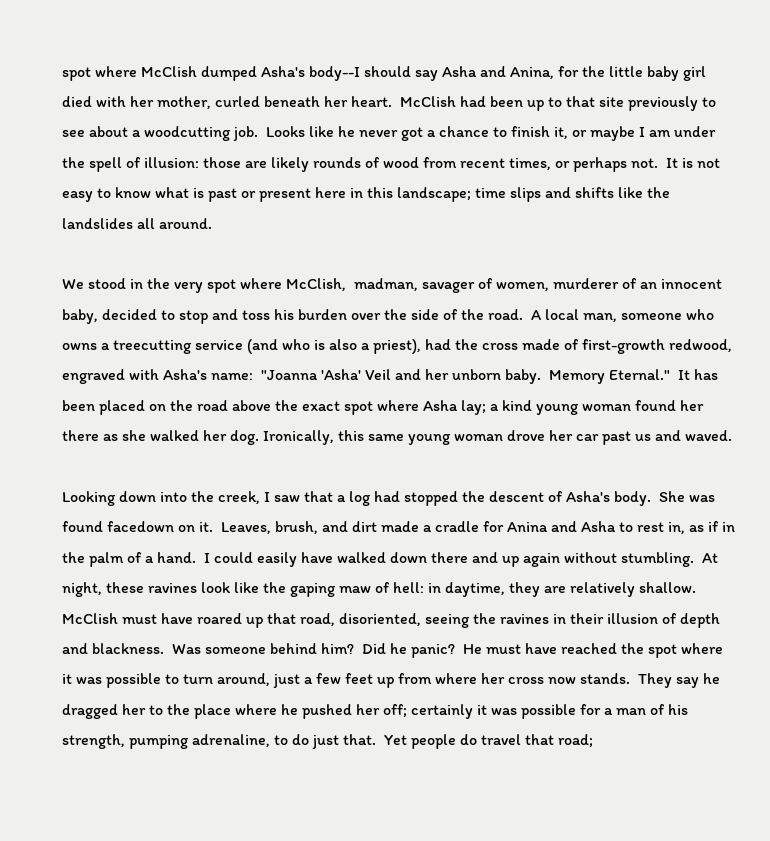spot where McClish dumped Asha's body--I should say Asha and Anina, for the little baby girl died with her mother, curled beneath her heart.  McClish had been up to that site previously to see about a woodcutting job.  Looks like he never got a chance to finish it, or maybe I am under the spell of illusion: those are likely rounds of wood from recent times, or perhaps not.  It is not easy to know what is past or present here in this landscape; time slips and shifts like the landslides all around.

We stood in the very spot where McClish,  madman, savager of women, murderer of an innocent baby, decided to stop and toss his burden over the side of the road.  A local man, someone who owns a treecutting service (and who is also a priest), had the cross made of first-growth redwood, engraved with Asha's name:  "Joanna 'Asha' Veil and her unborn baby.  Memory Eternal."  It has been placed on the road above the exact spot where Asha lay; a kind young woman found her there as she walked her dog. Ironically, this same young woman drove her car past us and waved.

Looking down into the creek, I saw that a log had stopped the descent of Asha's body.  She was found facedown on it.  Leaves, brush, and dirt made a cradle for Anina and Asha to rest in, as if in the palm of a hand.  I could easily have walked down there and up again without stumbling.  At night, these ravines look like the gaping maw of hell: in daytime, they are relatively shallow.  McClish must have roared up that road, disoriented, seeing the ravines in their illusion of depth and blackness.  Was someone behind him?  Did he panic?  He must have reached the spot where it was possible to turn around, just a few feet up from where her cross now stands.  They say he dragged her to the place where he pushed her off; certainly it was possible for a man of his strength, pumping adrenaline, to do just that.  Yet people do travel that road;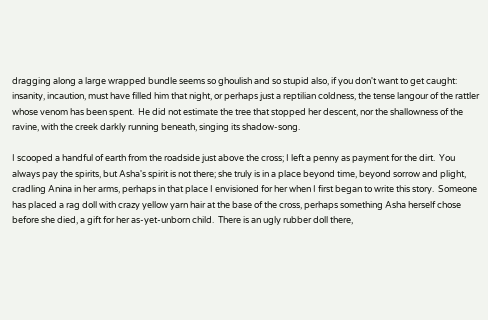dragging along a large wrapped bundle seems so ghoulish and so stupid also, if you don't want to get caught: insanity, incaution, must have filled him that night, or perhaps just a reptilian coldness, the tense langour of the rattler whose venom has been spent.  He did not estimate the tree that stopped her descent, nor the shallowness of the ravine, with the creek darkly running beneath, singing its shadow-song.

I scooped a handful of earth from the roadside just above the cross; I left a penny as payment for the dirt.  You always pay the spirits, but Asha's spirit is not there; she truly is in a place beyond time, beyond sorrow and plight, cradling Anina in her arms, perhaps in that place I envisioned for her when I first began to write this story.  Someone has placed a rag doll with crazy yellow yarn hair at the base of the cross, perhaps something Asha herself chose before she died, a gift for her as-yet-unborn child.  There is an ugly rubber doll there,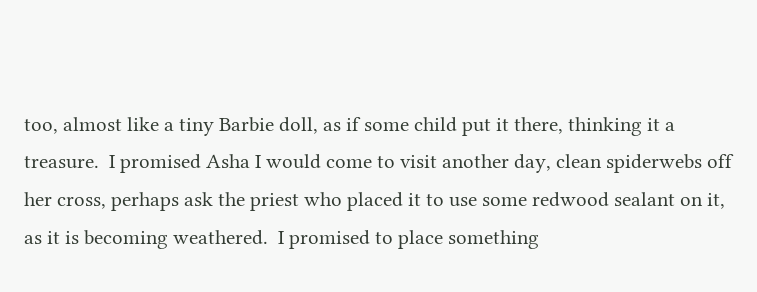too, almost like a tiny Barbie doll, as if some child put it there, thinking it a treasure.  I promised Asha I would come to visit another day, clean spiderwebs off her cross, perhaps ask the priest who placed it to use some redwood sealant on it, as it is becoming weathered.  I promised to place something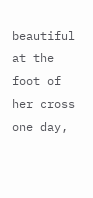beautiful at the foot of her cross one day,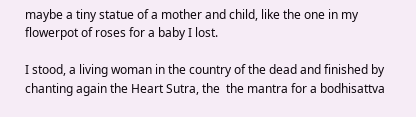maybe a tiny statue of a mother and child, like the one in my flowerpot of roses for a baby I lost.

I stood, a living woman in the country of the dead and finished by chanting again the Heart Sutra, the  the mantra for a bodhisattva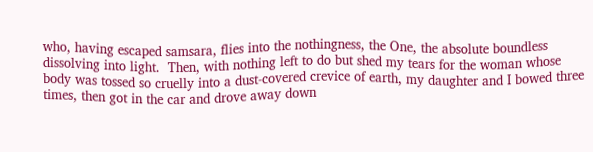who, having escaped samsara, flies into the nothingness, the One, the absolute boundless dissolving into light.  Then, with nothing left to do but shed my tears for the woman whose body was tossed so cruelly into a dust-covered crevice of earth, my daughter and I bowed three times, then got in the car and drove away down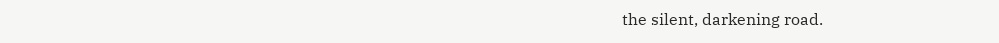the silent, darkening road.